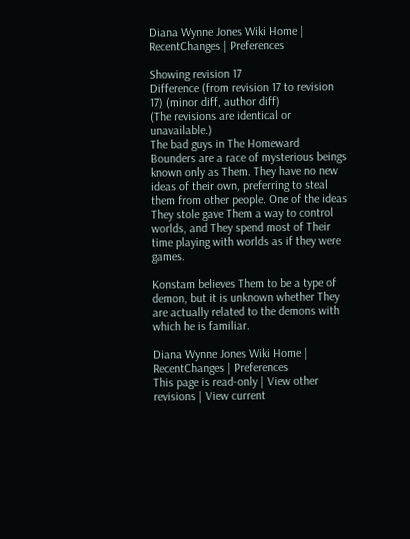Diana Wynne Jones Wiki Home | RecentChanges | Preferences

Showing revision 17
Difference (from revision 17 to revision 17) (minor diff, author diff)
(The revisions are identical or unavailable.)
The bad guys in The Homeward Bounders are a race of mysterious beings known only as Them. They have no new ideas of their own, preferring to steal them from other people. One of the ideas They stole gave Them a way to control worlds, and They spend most of Their time playing with worlds as if they were games.

Konstam believes Them to be a type of demon, but it is unknown whether They are actually related to the demons with which he is familiar.

Diana Wynne Jones Wiki Home | RecentChanges | Preferences
This page is read-only | View other revisions | View current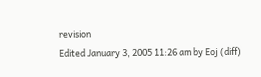revision
Edited January 3, 2005 11:26 am by Eoj (diff)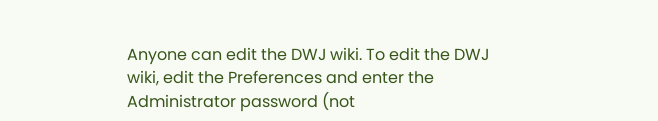Anyone can edit the DWJ wiki. To edit the DWJ wiki, edit the Preferences and enter the Administrator password (not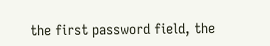the first password field, the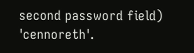second password field) 'cennoreth'.